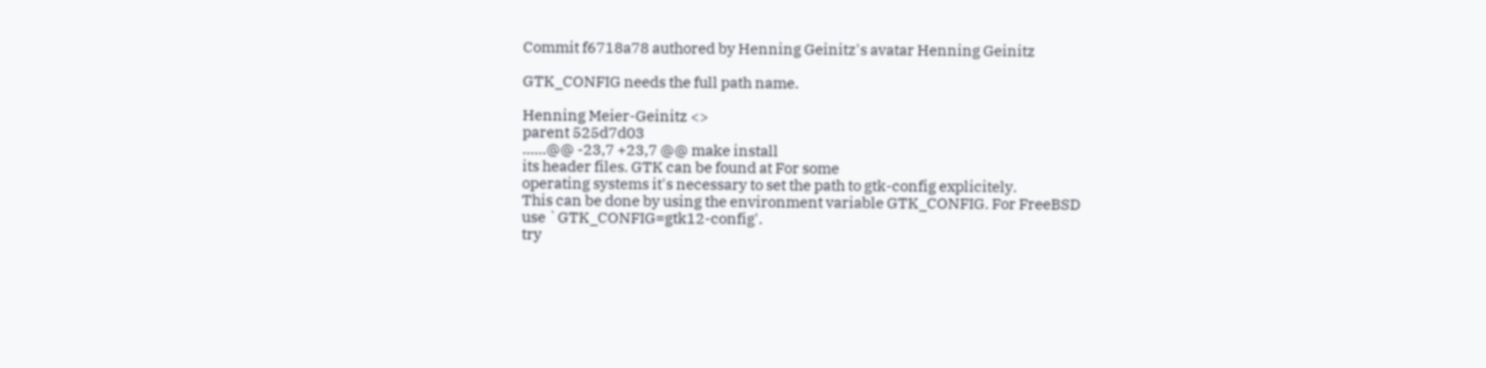Commit f6718a78 authored by Henning Geinitz's avatar Henning Geinitz

GTK_CONFIG needs the full path name.

Henning Meier-Geinitz <>
parent 525d7d03
......@@ -23,7 +23,7 @@ make install
its header files. GTK can be found at For some
operating systems it's necessary to set the path to gtk-config explicitely.
This can be done by using the environment variable GTK_CONFIG. For FreeBSD
use `GTK_CONFIG=gtk12-config'.
try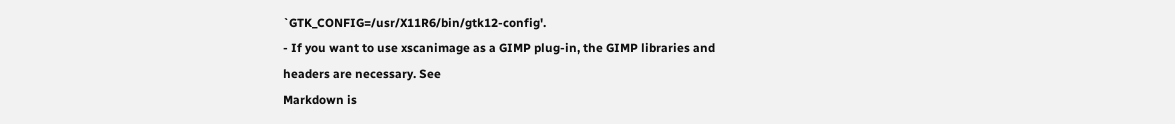`GTK_CONFIG=/usr/X11R6/bin/gtk12-config'.
- If you want to use xscanimage as a GIMP plug-in, the GIMP libraries and
headers are necessary. See
Markdown is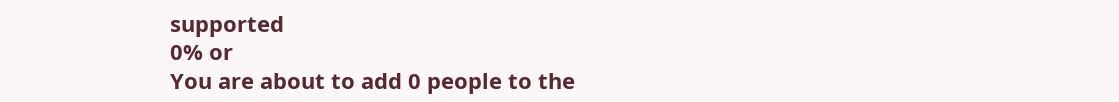supported
0% or
You are about to add 0 people to the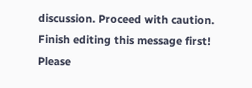discussion. Proceed with caution.
Finish editing this message first!
Please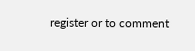register or to comment